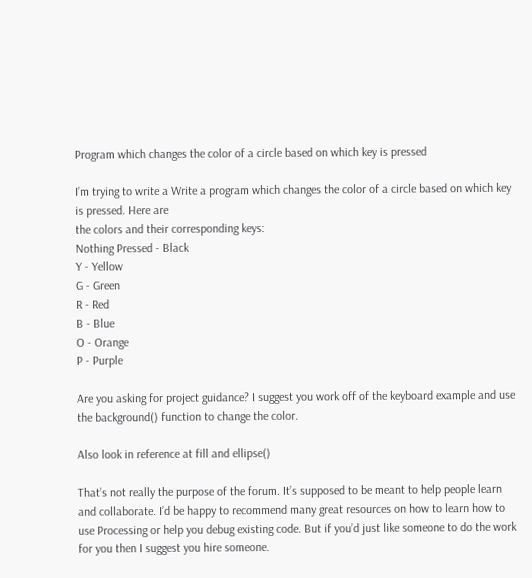Program which changes the color of a circle based on which key is pressed

I’m trying to write a Write a program which changes the color of a circle based on which key is pressed. Here are
the colors and their corresponding keys:
Nothing Pressed - Black
Y - Yellow
G - Green
R - Red
B - Blue
O - Orange
P - Purple

Are you asking for project guidance? I suggest you work off of the keyboard example and use the background() function to change the color.

Also look in reference at fill and ellipse()

That’s not really the purpose of the forum. It’s supposed to be meant to help people learn and collaborate. I’d be happy to recommend many great resources on how to learn how to use Processing or help you debug existing code. But if you’d just like someone to do the work for you then I suggest you hire someone.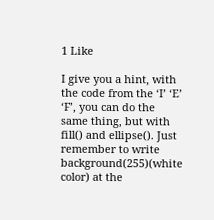1 Like

I give you a hint, with the code from the ‘I’ ‘E’ ‘F’, you can do the same thing, but with fill() and ellipse(). Just remember to write background(255)(white color) at the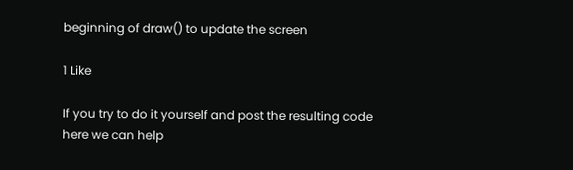beginning of draw() to update the screen

1 Like

If you try to do it yourself and post the resulting code here we can help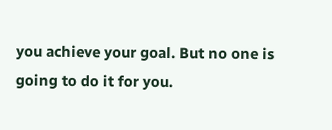you achieve your goal. But no one is going to do it for you.